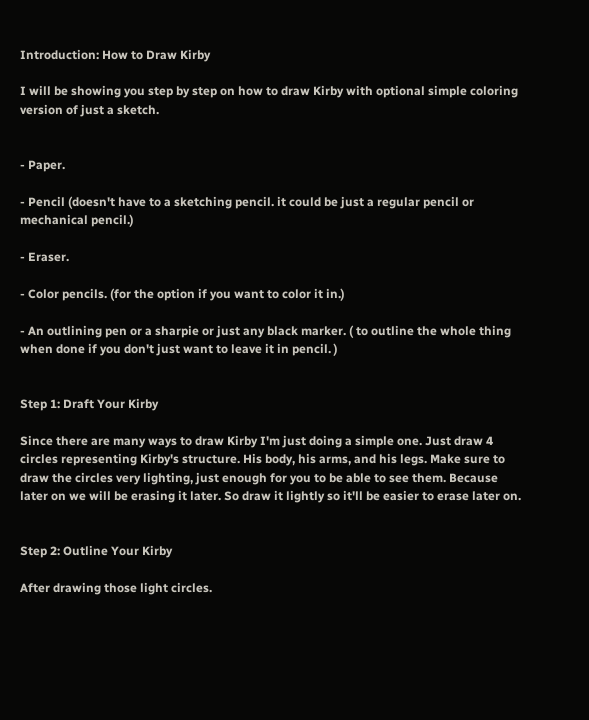Introduction: How to Draw Kirby

I will be showing you step by step on how to draw Kirby with optional simple coloring version of just a sketch.


- Paper.

- Pencil (doesn't have to a sketching pencil. it could be just a regular pencil or mechanical pencil.)

- Eraser.

- Color pencils. (for the option if you want to color it in.)

- An outlining pen or a sharpie or just any black marker. ( to outline the whole thing when done if you don't just want to leave it in pencil. )


Step 1: Draft Your Kirby

Since there are many ways to draw Kirby I'm just doing a simple one. Just draw 4 circles representing Kirby's structure. His body, his arms, and his legs. Make sure to draw the circles very lighting, just enough for you to be able to see them. Because later on we will be erasing it later. So draw it lightly so it'll be easier to erase later on.


Step 2: Outline Your Kirby

After drawing those light circles.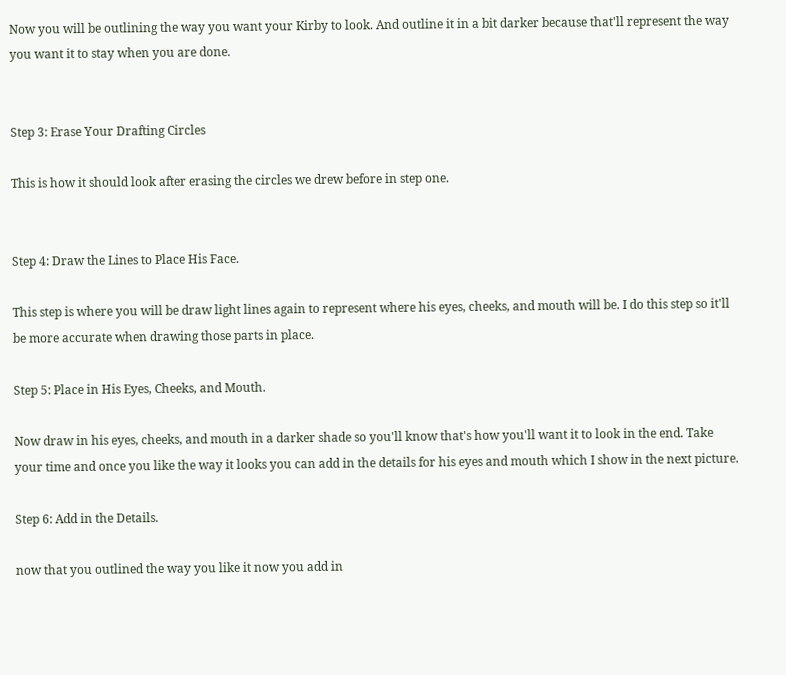Now you will be outlining the way you want your Kirby to look. And outline it in a bit darker because that'll represent the way you want it to stay when you are done.


Step 3: Erase Your Drafting Circles

This is how it should look after erasing the circles we drew before in step one.


Step 4: Draw the Lines to Place His Face.

This step is where you will be draw light lines again to represent where his eyes, cheeks, and mouth will be. I do this step so it'll be more accurate when drawing those parts in place.

Step 5: Place in His Eyes, Cheeks, and Mouth.

Now draw in his eyes, cheeks, and mouth in a darker shade so you'll know that's how you'll want it to look in the end. Take your time and once you like the way it looks you can add in the details for his eyes and mouth which I show in the next picture.

Step 6: Add in the Details.

now that you outlined the way you like it now you add in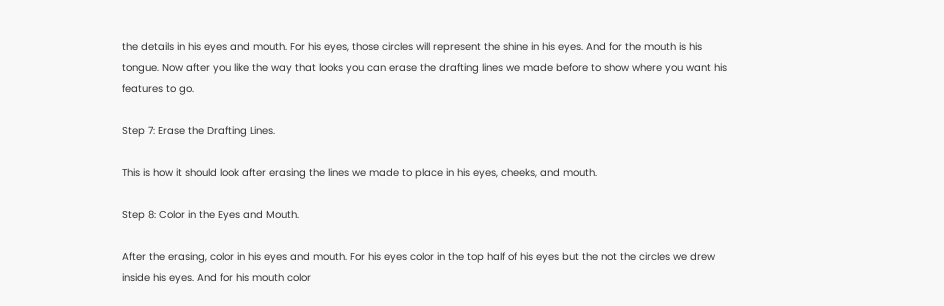the details in his eyes and mouth. For his eyes, those circles will represent the shine in his eyes. And for the mouth is his tongue. Now after you like the way that looks you can erase the drafting lines we made before to show where you want his features to go.

Step 7: Erase the Drafting Lines.

This is how it should look after erasing the lines we made to place in his eyes, cheeks, and mouth.

Step 8: Color in the Eyes and Mouth.

After the erasing, color in his eyes and mouth. For his eyes color in the top half of his eyes but the not the circles we drew inside his eyes. And for his mouth color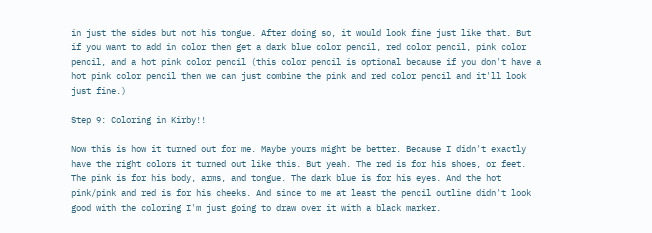in just the sides but not his tongue. After doing so, it would look fine just like that. But if you want to add in color then get a dark blue color pencil, red color pencil, pink color pencil, and a hot pink color pencil (this color pencil is optional because if you don't have a hot pink color pencil then we can just combine the pink and red color pencil and it'll look just fine.)

Step 9: Coloring in Kirby!!

Now this is how it turned out for me. Maybe yours might be better. Because I didn't exactly have the right colors it turned out like this. But yeah. The red is for his shoes, or feet. The pink is for his body, arms, and tongue. The dark blue is for his eyes. And the hot pink/pink and red is for his cheeks. And since to me at least the pencil outline didn't look good with the coloring I'm just going to draw over it with a black marker.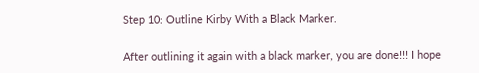Step 10: Outline Kirby With a Black Marker.

After outlining it again with a black marker, you are done!!! I hope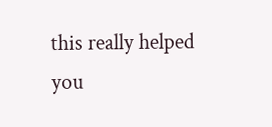this really helped you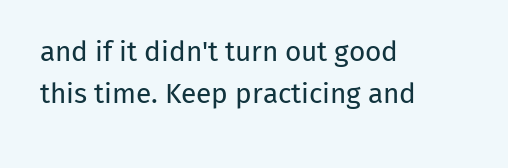and if it didn't turn out good this time. Keep practicing and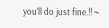you'll do just fine.!! ~